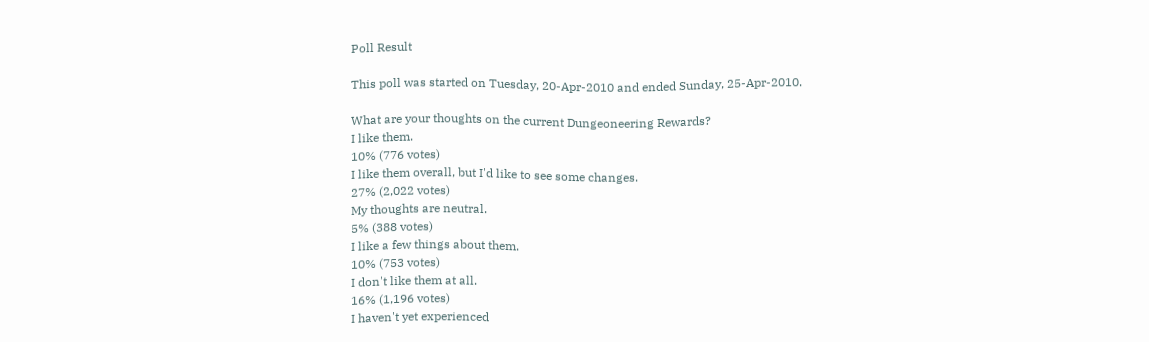Poll Result

This poll was started on Tuesday, 20-Apr-2010 and ended Sunday, 25-Apr-2010.

What are your thoughts on the current Dungeoneering Rewards?
I like them.
10% (776 votes)
I like them overall, but I'd like to see some changes.
27% (2,022 votes)
My thoughts are neutral.
5% (388 votes)
I like a few things about them.
10% (753 votes)
I don't like them at all.
16% (1,196 votes)
I haven't yet experienced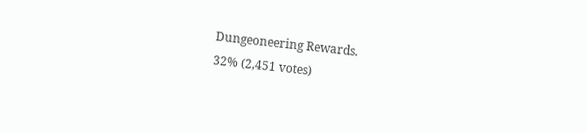Dungeoneering Rewards.
32% (2,451 votes)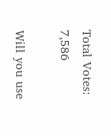Total Votes: 7,586

Will you use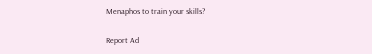Menaphos to train your skills?

Report Ad